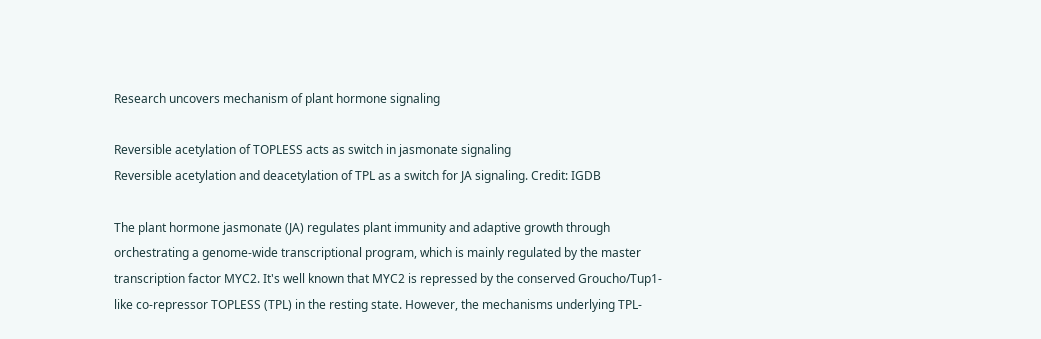Research uncovers mechanism of plant hormone signaling

Reversible acetylation of TOPLESS acts as switch in jasmonate signaling
Reversible acetylation and deacetylation of TPL as a switch for JA signaling. Credit: IGDB

The plant hormone jasmonate (JA) regulates plant immunity and adaptive growth through orchestrating a genome-wide transcriptional program, which is mainly regulated by the master transcription factor MYC2. It's well known that MYC2 is repressed by the conserved Groucho/Tup1-like co-repressor TOPLESS (TPL) in the resting state. However, the mechanisms underlying TPL-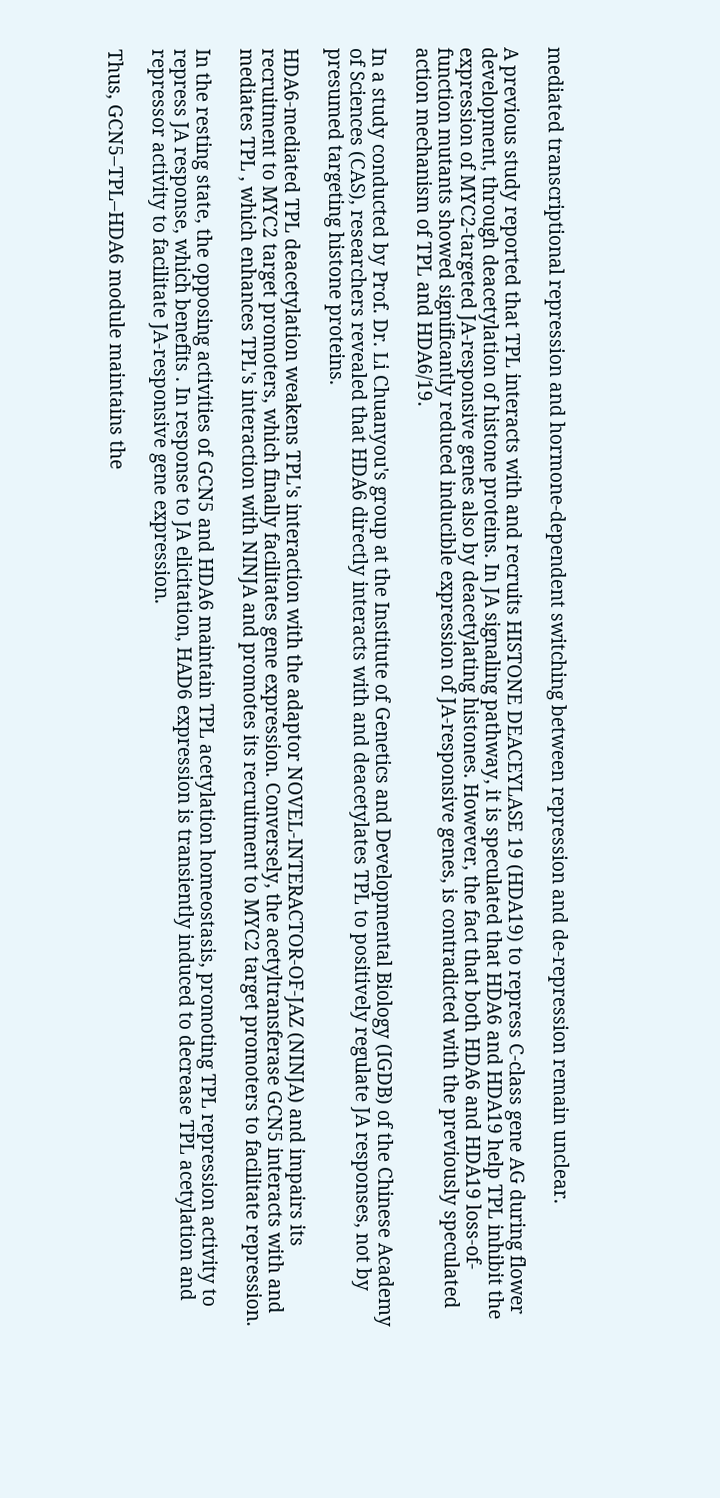mediated transcriptional repression and hormone-dependent switching between repression and de-repression remain unclear.

A previous study reported that TPL interacts with and recruits HISTONE DEACEYLASE 19 (HDA19) to repress C-class gene AG during flower development, through deacetylation of histone proteins. In JA signaling pathway, it is speculated that HDA6 and HDA19 help TPL inhibit the expression of MYC2-targeted JA-responsive genes also by deacetylating histones. However, the fact that both HDA6 and HDA19 loss-of-function mutants showed significantly reduced inducible expression of JA-responsive genes, is contradicted with the previously speculated action mechanism of TPL and HDA6/19.

In a study conducted by Prof. Dr. Li Chuanyou's group at the Institute of Genetics and Developmental Biology (IGDB) of the Chinese Academy of Sciences (CAS), researchers revealed that HDA6 directly interacts with and deacetylates TPL to positively regulate JA responses, not by presumed targeting histone proteins.

HDA6-mediated TPL deacetylation weakens TPL's interaction with the adaptor NOVEL-INTERACTOR-OF-JAZ (NINJA) and impairs its recruitment to MYC2 target promoters, which finally facilitates gene expression. Conversely, the acetyltransferase GCN5 interacts with and mediates TPL , which enhances TPL's interaction with NINJA and promotes its recruitment to MYC2 target promoters to facilitate repression.

In the resting state, the opposing activities of GCN5 and HDA6 maintain TPL acetylation homeostasis, promoting TPL repression activity to repress JA response, which benefits . In response to JA elicitation, HAD6 expression is transiently induced to decrease TPL acetylation and repressor activity to facilitate JA-responsive gene expression.

Thus, GCN5–TPL–HDA6 module maintains the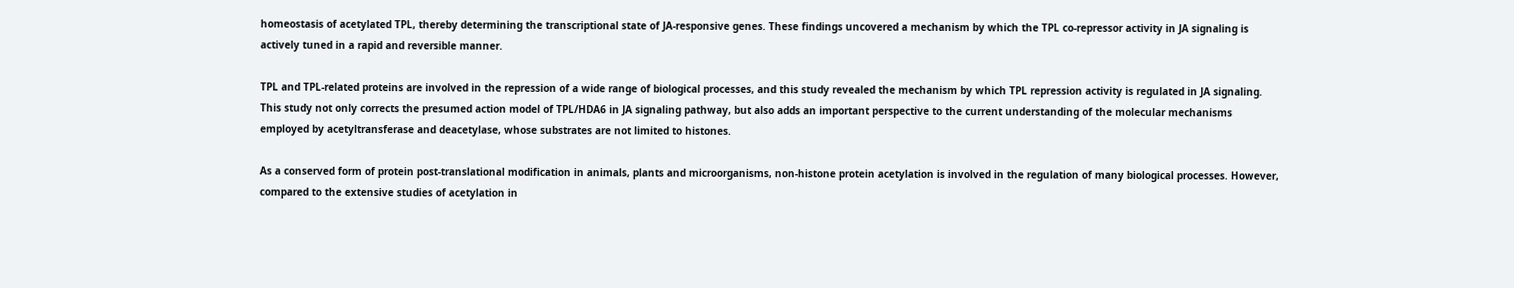homeostasis of acetylated TPL, thereby determining the transcriptional state of JA-responsive genes. These findings uncovered a mechanism by which the TPL co-repressor activity in JA signaling is actively tuned in a rapid and reversible manner.

TPL and TPL-related proteins are involved in the repression of a wide range of biological processes, and this study revealed the mechanism by which TPL repression activity is regulated in JA signaling. This study not only corrects the presumed action model of TPL/HDA6 in JA signaling pathway, but also adds an important perspective to the current understanding of the molecular mechanisms employed by acetyltransferase and deacetylase, whose substrates are not limited to histones.

As a conserved form of protein post-translational modification in animals, plants and microorganisms, non-histone protein acetylation is involved in the regulation of many biological processes. However, compared to the extensive studies of acetylation in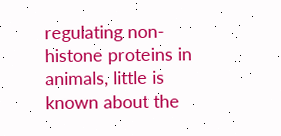regulating non-histone proteins in animals, little is known about the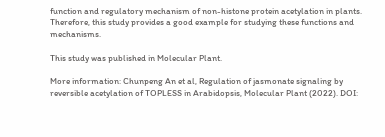function and regulatory mechanism of non-histone protein acetylation in plants. Therefore, this study provides a good example for studying these functions and mechanisms.

This study was published in Molecular Plant.

More information: Chunpeng An et al, Regulation of jasmonate signaling by reversible acetylation of TOPLESS in Arabidopsis, Molecular Plant (2022). DOI: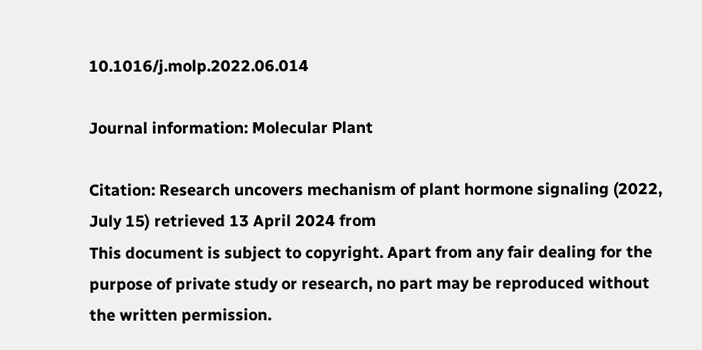10.1016/j.molp.2022.06.014

Journal information: Molecular Plant

Citation: Research uncovers mechanism of plant hormone signaling (2022, July 15) retrieved 13 April 2024 from
This document is subject to copyright. Apart from any fair dealing for the purpose of private study or research, no part may be reproduced without the written permission.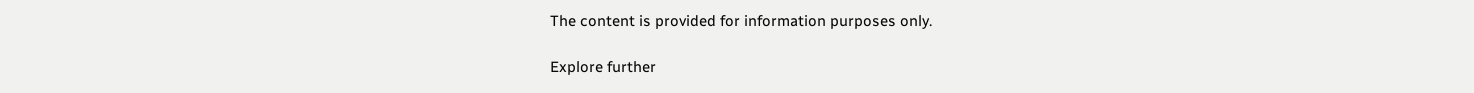The content is provided for information purposes only.

Explore further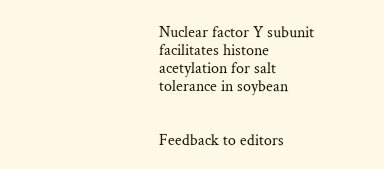Nuclear factor Y subunit facilitates histone acetylation for salt tolerance in soybean


Feedback to editors